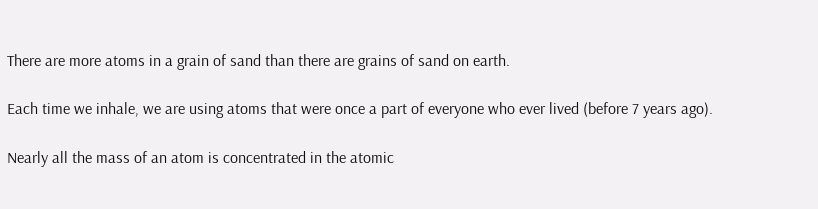There are more atoms in a grain of sand than there are grains of sand on earth.

Each time we inhale, we are using atoms that were once a part of everyone who ever lived (before 7 years ago).

Nearly all the mass of an atom is concentrated in the atomic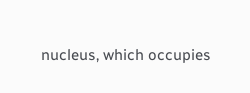nucleus, which occupies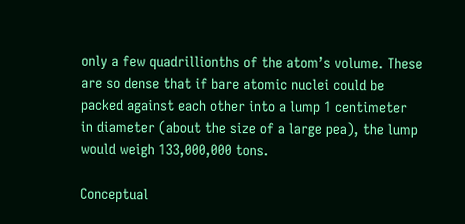only a few quadrillionths of the atom’s volume. These are so dense that if bare atomic nuclei could be packed against each other into a lump 1 centimeter in diameter (about the size of a large pea), the lump would weigh 133,000,000 tons.

Conceptual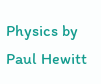Physics by Paul Hewitt